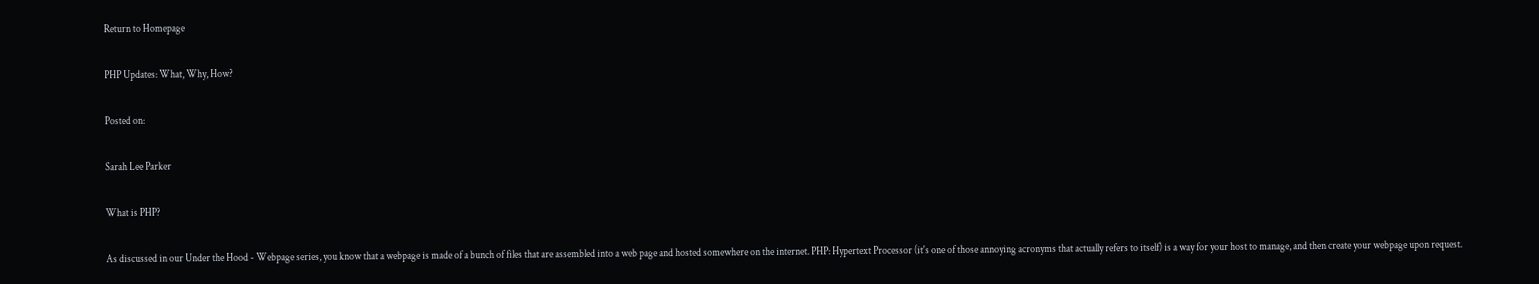Return to Homepage

PHP Updates: What, Why, How?

Posted on:

Sarah Lee Parker

What is PHP?

As discussed in our Under the Hood - Webpage series, you know that a webpage is made of a bunch of files that are assembled into a web page and hosted somewhere on the internet. PHP: Hypertext Processor (it's one of those annoying acronyms that actually refers to itself) is a way for your host to manage, and then create your webpage upon request.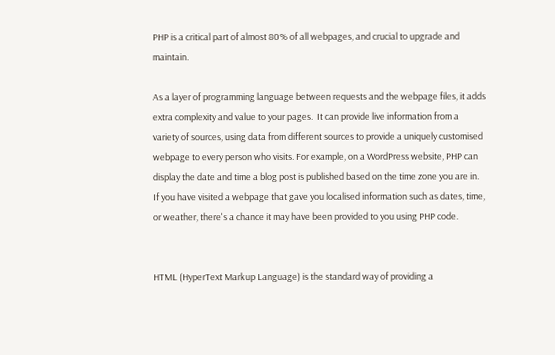PHP is a critical part of almost 80% of all webpages, and crucial to upgrade and maintain.

As a layer of programming language between requests and the webpage files, it adds extra complexity and value to your pages.  It can provide live information from a variety of sources, using data from different sources to provide a uniquely customised webpage to every person who visits. For example, on a WordPress website, PHP can display the date and time a blog post is published based on the time zone you are in. If you have visited a webpage that gave you localised information such as dates, time, or weather, there's a chance it may have been provided to you using PHP code.


HTML (HyperText Markup Language) is the standard way of providing a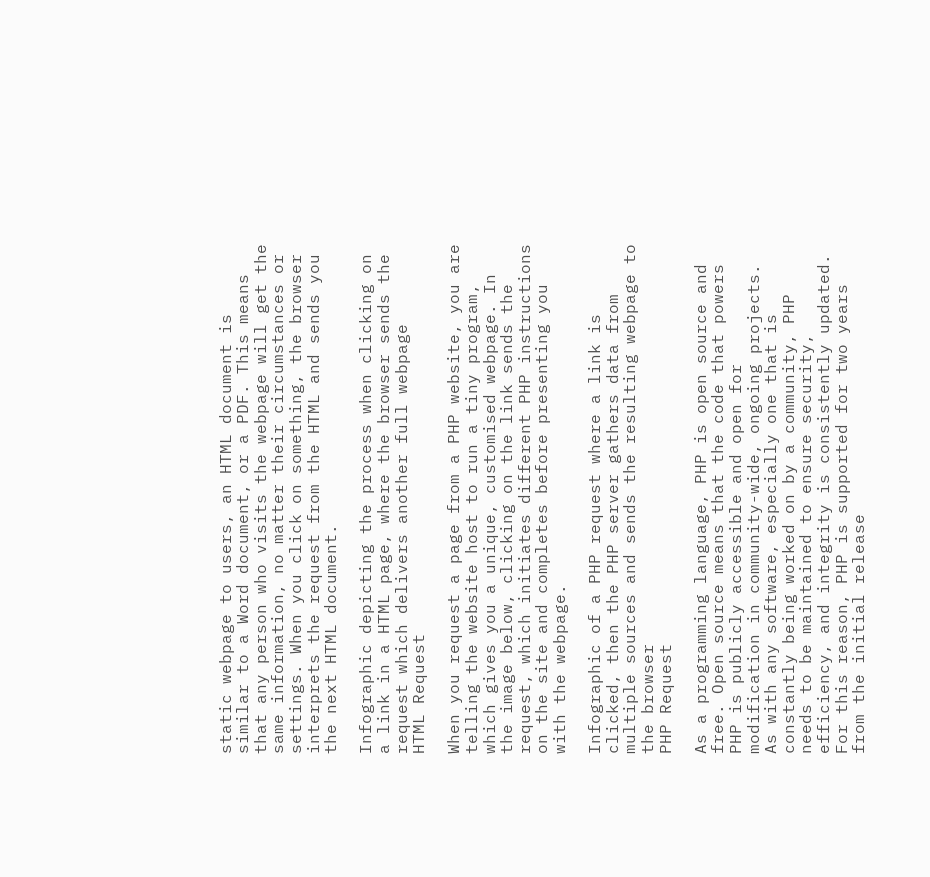static webpage to users, an HTML document is similar to a Word document, or a PDF. This means that any person who visits the webpage will get the same information, no matter their circumstances or settings. When you click on something, the browser interprets the request from the HTML and sends you the next HTML document.

Infographic depicting the process when clicking on a link in a HTML page, where the browser sends the request which delivers another full webpage
HTML Request

When you request a page from a PHP website, you are telling the website host to run a tiny program, which gives you a unique, customised webpage. In the image below, clicking on the link sends the request, which initiates different PHP instructions on the site and completes before presenting you with the webpage.

Infographic of a PHP request where a link is clicked, then the PHP server gathers data from multiple sources and sends the resulting webpage to the browser
PHP Request

As a programming language, PHP is open source and free. Open source means that the code that powers PHP is publicly accessible and open for modification in community-wide, ongoing projects. As with any software, especially one that is constantly being worked on by a community, PHP needs to be maintained to ensure security, efficiency, and integrity is consistently updated. For this reason, PHP is supported for two years from the initial release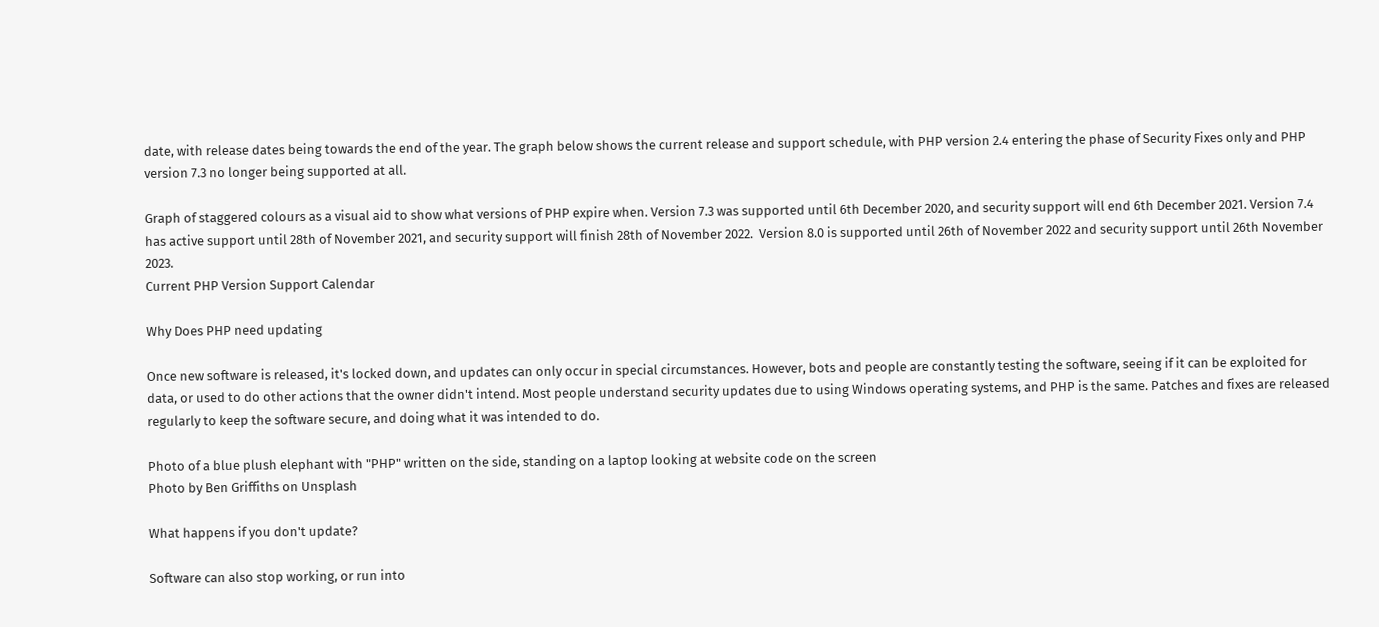date, with release dates being towards the end of the year. The graph below shows the current release and support schedule, with PHP version 2.4 entering the phase of Security Fixes only and PHP version 7.3 no longer being supported at all.

Graph of staggered colours as a visual aid to show what versions of PHP expire when. Version 7.3 was supported until 6th December 2020, and security support will end 6th December 2021. Version 7.4 has active support until 28th of November 2021, and security support will finish 28th of November 2022.  Version 8.0 is supported until 26th of November 2022 and security support until 26th November 2023.
Current PHP Version Support Calendar

Why Does PHP need updating

Once new software is released, it's locked down, and updates can only occur in special circumstances. However, bots and people are constantly testing the software, seeing if it can be exploited for data, or used to do other actions that the owner didn't intend. Most people understand security updates due to using Windows operating systems, and PHP is the same. Patches and fixes are released regularly to keep the software secure, and doing what it was intended to do.

Photo of a blue plush elephant with "PHP" written on the side, standing on a laptop looking at website code on the screen
Photo by Ben Griffiths on Unsplash

What happens if you don't update?

Software can also stop working, or run into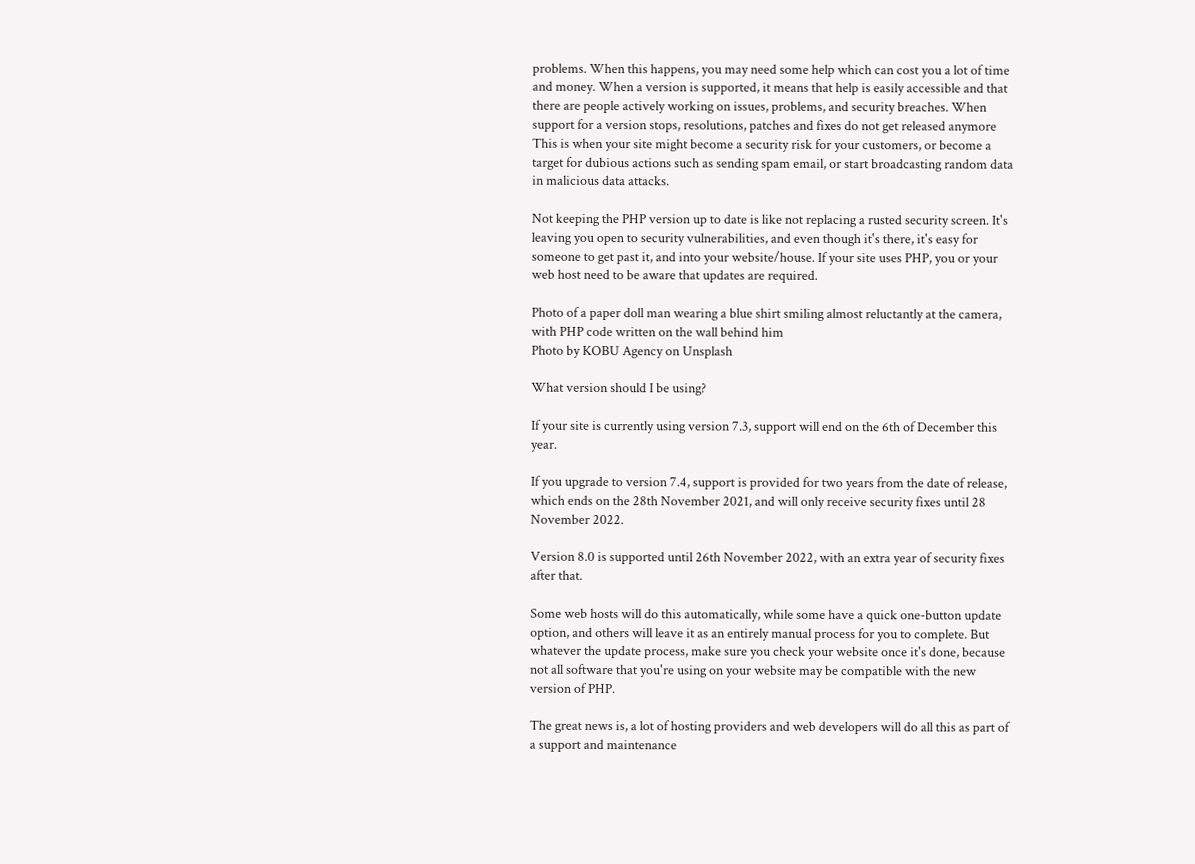problems. When this happens, you may need some help which can cost you a lot of time and money. When a version is supported, it means that help is easily accessible and that there are people actively working on issues, problems, and security breaches. When support for a version stops, resolutions, patches and fixes do not get released anymore This is when your site might become a security risk for your customers, or become a target for dubious actions such as sending spam email, or start broadcasting random data in malicious data attacks.

Not keeping the PHP version up to date is like not replacing a rusted security screen. It's leaving you open to security vulnerabilities, and even though it's there, it's easy for someone to get past it, and into your website/house. If your site uses PHP, you or your web host need to be aware that updates are required.

Photo of a paper doll man wearing a blue shirt smiling almost reluctantly at the camera, with PHP code written on the wall behind him
Photo by KOBU Agency on Unsplash

What version should I be using?

If your site is currently using version 7.3, support will end on the 6th of December this year.

If you upgrade to version 7.4, support is provided for two years from the date of release, which ends on the 28th November 2021, and will only receive security fixes until 28 November 2022.

Version 8.0 is supported until 26th November 2022, with an extra year of security fixes after that.

Some web hosts will do this automatically, while some have a quick one-button update option, and others will leave it as an entirely manual process for you to complete. But whatever the update process, make sure you check your website once it's done, because not all software that you're using on your website may be compatible with the new version of PHP.

The great news is, a lot of hosting providers and web developers will do all this as part of a support and maintenance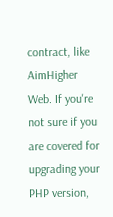contract, like AimHigher Web. If you're not sure if you are covered for upgrading your PHP version,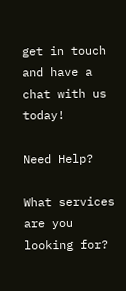get in touch and have a chat with us today!

Need Help?

What services are you looking for?